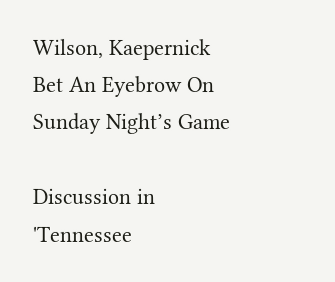Wilson, Kaepernick Bet An Eyebrow On Sunday Night’s Game

Discussion in 'Tennessee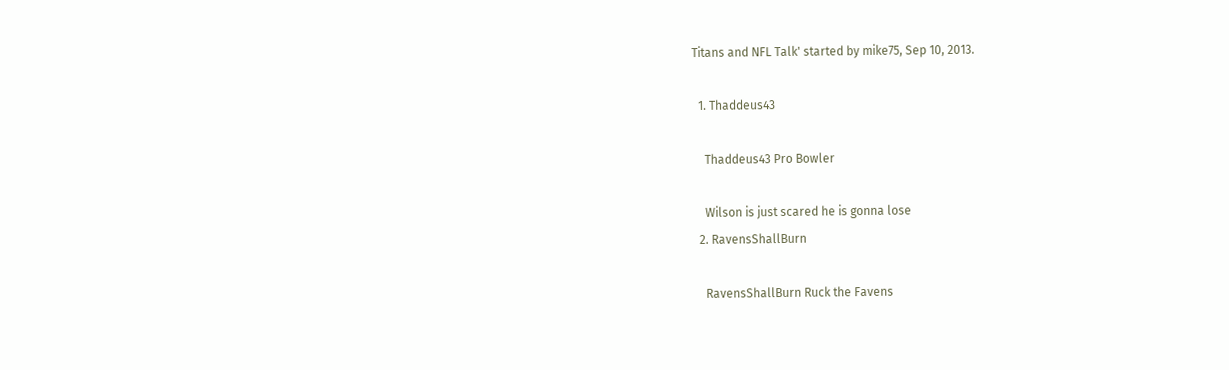Titans and NFL Talk' started by mike75, Sep 10, 2013.

  1. Thaddeus43

    Thaddeus43 Pro Bowler

    Wilson is just scared he is gonna lose
  2. RavensShallBurn

    RavensShallBurn Ruck the Favens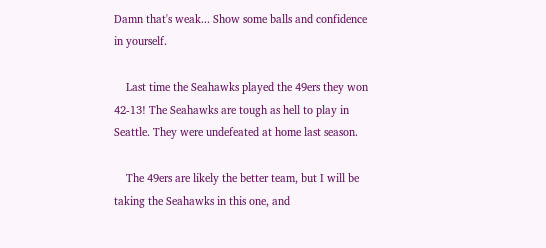Damn that's weak... Show some balls and confidence in yourself.

    Last time the Seahawks played the 49ers they won 42-13! The Seahawks are tough as hell to play in Seattle. They were undefeated at home last season.

    The 49ers are likely the better team, but I will be taking the Seahawks in this one, and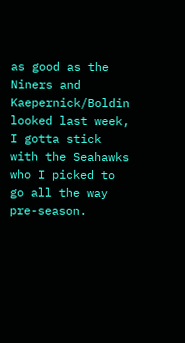as good as the Niners and Kaepernick/Boldin looked last week, I gotta stick with the Seahawks who I picked to go all the way pre-season.